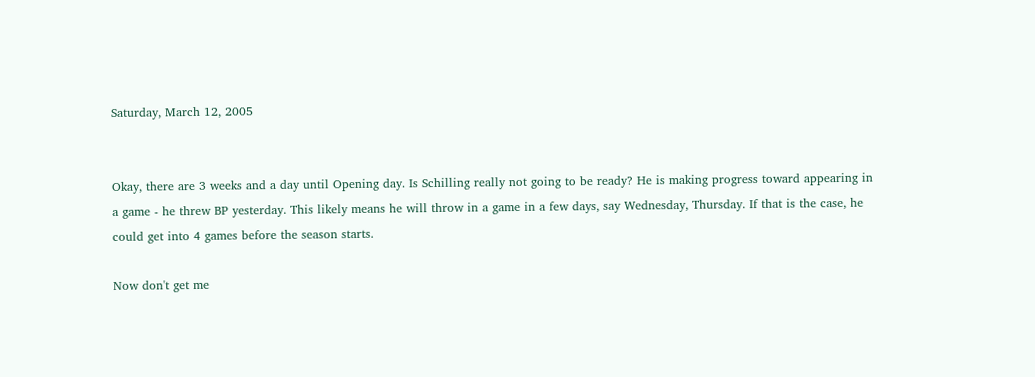Saturday, March 12, 2005


Okay, there are 3 weeks and a day until Opening day. Is Schilling really not going to be ready? He is making progress toward appearing in a game - he threw BP yesterday. This likely means he will throw in a game in a few days, say Wednesday, Thursday. If that is the case, he could get into 4 games before the season starts.

Now don't get me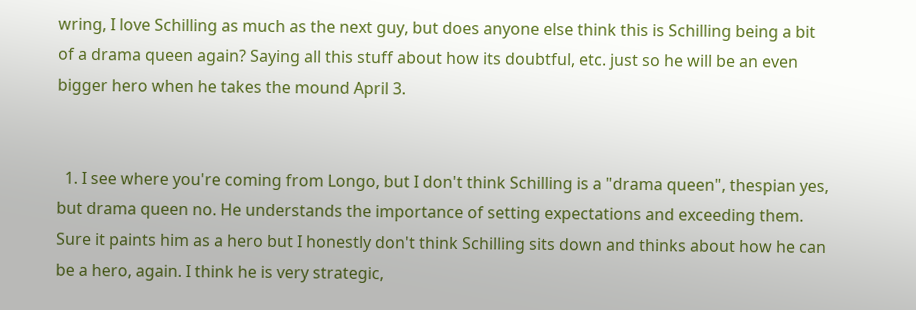wring, I love Schilling as much as the next guy, but does anyone else think this is Schilling being a bit of a drama queen again? Saying all this stuff about how its doubtful, etc. just so he will be an even bigger hero when he takes the mound April 3.


  1. I see where you're coming from Longo, but I don't think Schilling is a "drama queen", thespian yes, but drama queen no. He understands the importance of setting expectations and exceeding them. Sure it paints him as a hero but I honestly don't think Schilling sits down and thinks about how he can be a hero, again. I think he is very strategic,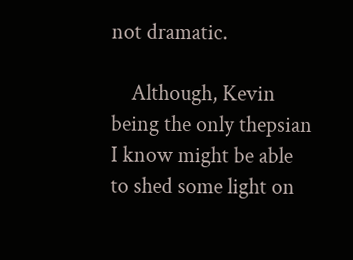not dramatic.

    Although, Kevin being the only thepsian I know might be able to shed some light on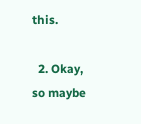this.

  2. Okay, so maybe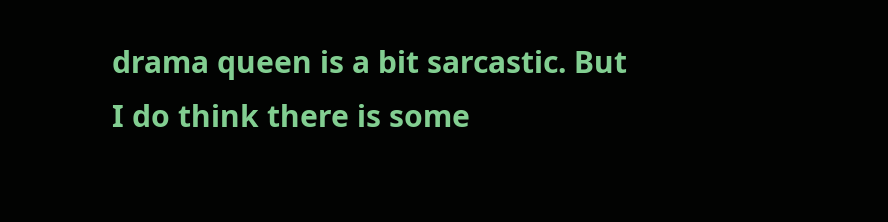drama queen is a bit sarcastic. But I do think there is some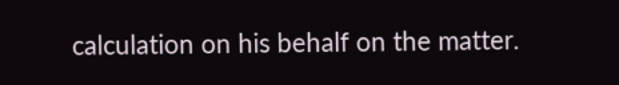calculation on his behalf on the matter.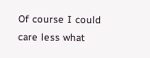Of course I could care less what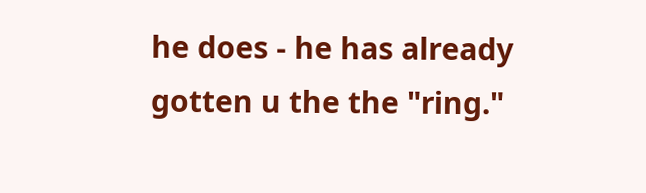he does - he has already gotten u the the "ring."